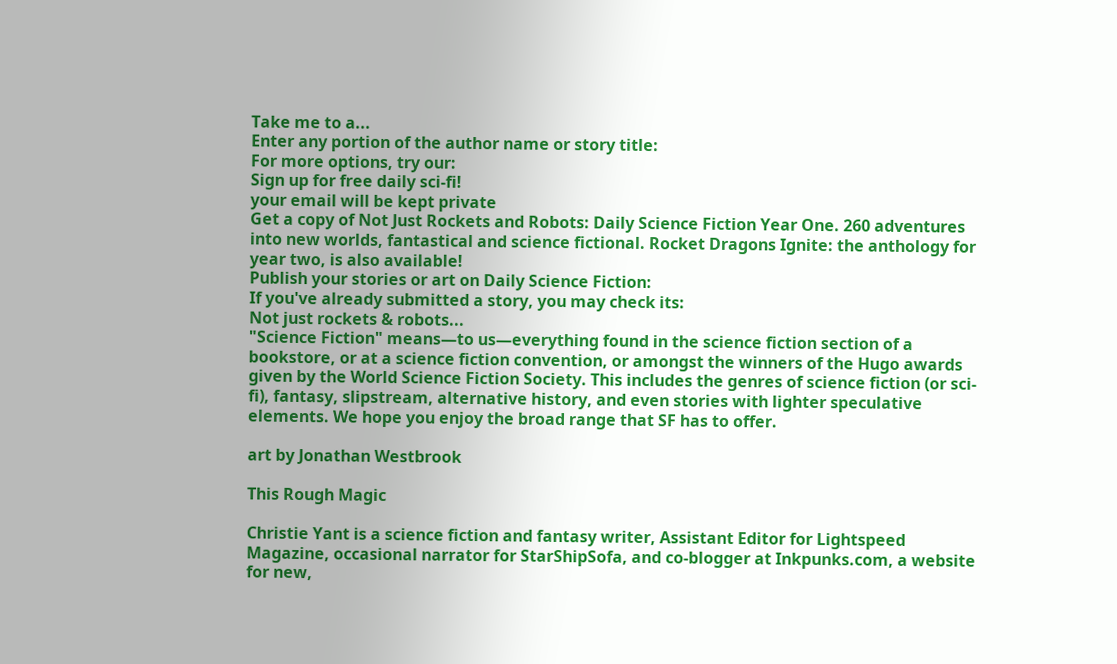Take me to a...
Enter any portion of the author name or story title:
For more options, try our:
Sign up for free daily sci-fi!
your email will be kept private
Get a copy of Not Just Rockets and Robots: Daily Science Fiction Year One. 260 adventures into new worlds, fantastical and science fictional. Rocket Dragons Ignite: the anthology for year two, is also available!
Publish your stories or art on Daily Science Fiction:
If you've already submitted a story, you may check its:
Not just rockets & robots...
"Science Fiction" means—to us—everything found in the science fiction section of a bookstore, or at a science fiction convention, or amongst the winners of the Hugo awards given by the World Science Fiction Society. This includes the genres of science fiction (or sci-fi), fantasy, slipstream, alternative history, and even stories with lighter speculative elements. We hope you enjoy the broad range that SF has to offer.

art by Jonathan Westbrook

This Rough Magic

Christie Yant is a science fiction and fantasy writer, Assistant Editor for Lightspeed Magazine, occasional narrator for StarShipSofa, and co-blogger at Inkpunks.com, a website for new,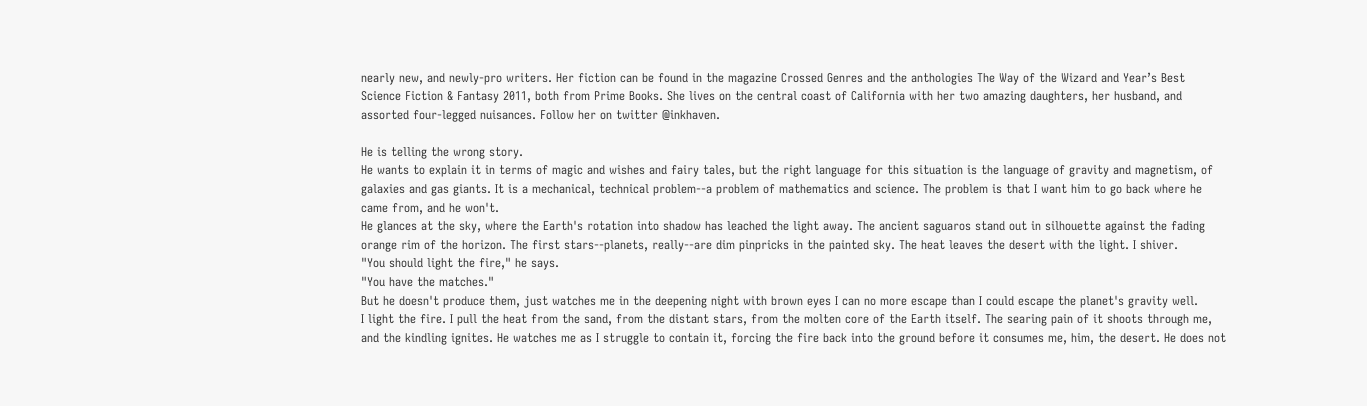nearly new, and newly-pro writers. Her fiction can be found in the magazine Crossed Genres and the anthologies The Way of the Wizard and Year’s Best Science Fiction & Fantasy 2011, both from Prime Books. She lives on the central coast of California with her two amazing daughters, her husband, and assorted four-legged nuisances. Follow her on twitter @inkhaven.

He is telling the wrong story.
He wants to explain it in terms of magic and wishes and fairy tales, but the right language for this situation is the language of gravity and magnetism, of galaxies and gas giants. It is a mechanical, technical problem--a problem of mathematics and science. The problem is that I want him to go back where he came from, and he won't.
He glances at the sky, where the Earth's rotation into shadow has leached the light away. The ancient saguaros stand out in silhouette against the fading orange rim of the horizon. The first stars--planets, really--are dim pinpricks in the painted sky. The heat leaves the desert with the light. I shiver.
"You should light the fire," he says.
"You have the matches."
But he doesn't produce them, just watches me in the deepening night with brown eyes I can no more escape than I could escape the planet's gravity well.
I light the fire. I pull the heat from the sand, from the distant stars, from the molten core of the Earth itself. The searing pain of it shoots through me, and the kindling ignites. He watches me as I struggle to contain it, forcing the fire back into the ground before it consumes me, him, the desert. He does not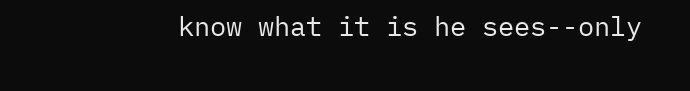know what it is he sees--only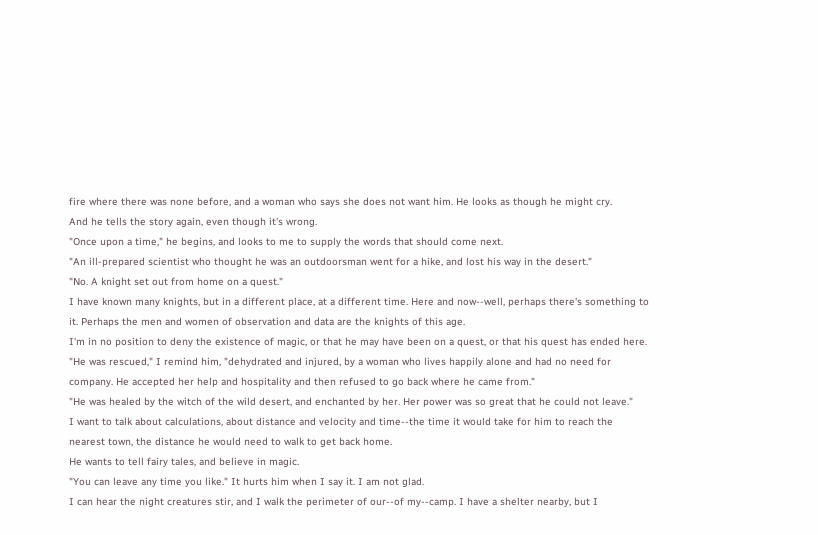fire where there was none before, and a woman who says she does not want him. He looks as though he might cry.
And he tells the story again, even though it's wrong.
"Once upon a time," he begins, and looks to me to supply the words that should come next.
"An ill-prepared scientist who thought he was an outdoorsman went for a hike, and lost his way in the desert."
"No. A knight set out from home on a quest."
I have known many knights, but in a different place, at a different time. Here and now--well, perhaps there's something to it. Perhaps the men and women of observation and data are the knights of this age.
I'm in no position to deny the existence of magic, or that he may have been on a quest, or that his quest has ended here.
"He was rescued," I remind him, "dehydrated and injured, by a woman who lives happily alone and had no need for company. He accepted her help and hospitality and then refused to go back where he came from."
"He was healed by the witch of the wild desert, and enchanted by her. Her power was so great that he could not leave."
I want to talk about calculations, about distance and velocity and time--the time it would take for him to reach the nearest town, the distance he would need to walk to get back home.
He wants to tell fairy tales, and believe in magic.
"You can leave any time you like." It hurts him when I say it. I am not glad.
I can hear the night creatures stir, and I walk the perimeter of our--of my--camp. I have a shelter nearby, but I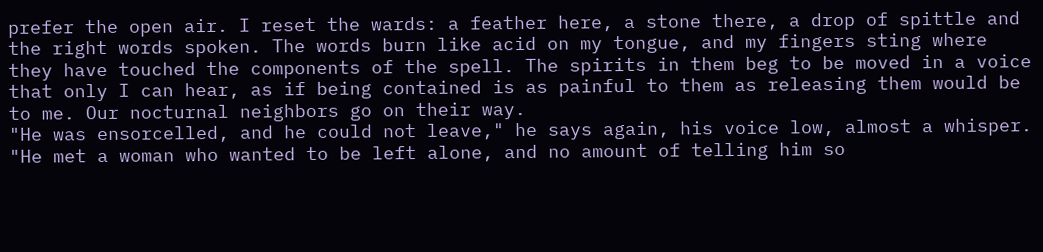prefer the open air. I reset the wards: a feather here, a stone there, a drop of spittle and the right words spoken. The words burn like acid on my tongue, and my fingers sting where they have touched the components of the spell. The spirits in them beg to be moved in a voice that only I can hear, as if being contained is as painful to them as releasing them would be to me. Our nocturnal neighbors go on their way.
"He was ensorcelled, and he could not leave," he says again, his voice low, almost a whisper.
"He met a woman who wanted to be left alone, and no amount of telling him so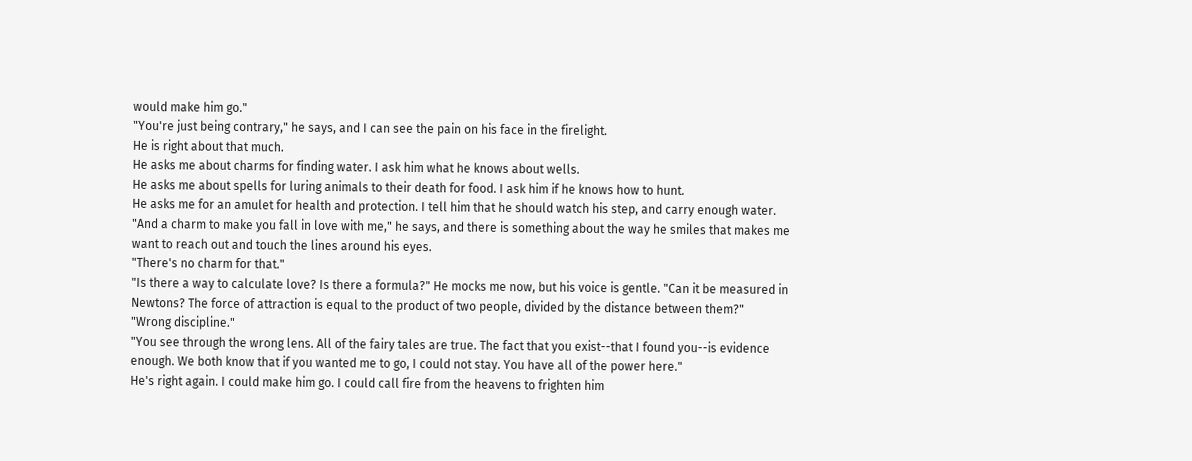would make him go."
"You're just being contrary," he says, and I can see the pain on his face in the firelight.
He is right about that much.
He asks me about charms for finding water. I ask him what he knows about wells.
He asks me about spells for luring animals to their death for food. I ask him if he knows how to hunt.
He asks me for an amulet for health and protection. I tell him that he should watch his step, and carry enough water.
"And a charm to make you fall in love with me," he says, and there is something about the way he smiles that makes me want to reach out and touch the lines around his eyes.
"There's no charm for that."
"Is there a way to calculate love? Is there a formula?" He mocks me now, but his voice is gentle. "Can it be measured in Newtons? The force of attraction is equal to the product of two people, divided by the distance between them?"
"Wrong discipline."
"You see through the wrong lens. All of the fairy tales are true. The fact that you exist--that I found you--is evidence enough. We both know that if you wanted me to go, I could not stay. You have all of the power here."
He's right again. I could make him go. I could call fire from the heavens to frighten him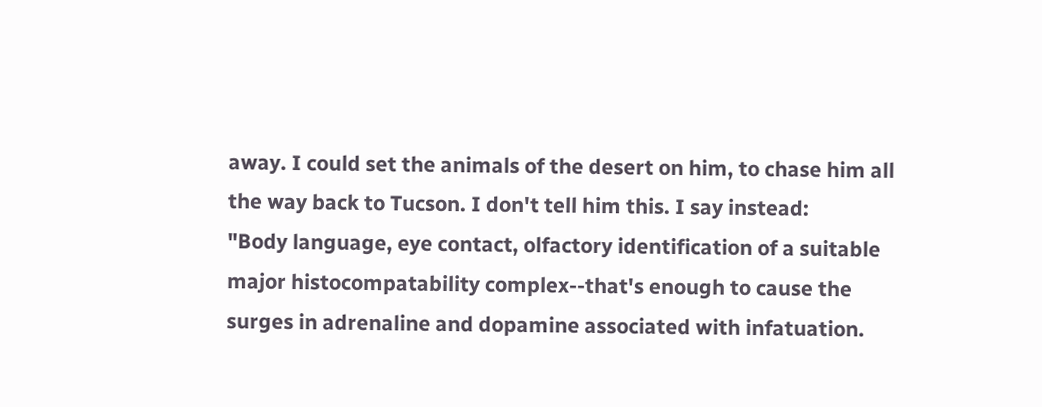away. I could set the animals of the desert on him, to chase him all the way back to Tucson. I don't tell him this. I say instead:
"Body language, eye contact, olfactory identification of a suitable major histocompatability complex--that's enough to cause the surges in adrenaline and dopamine associated with infatuation.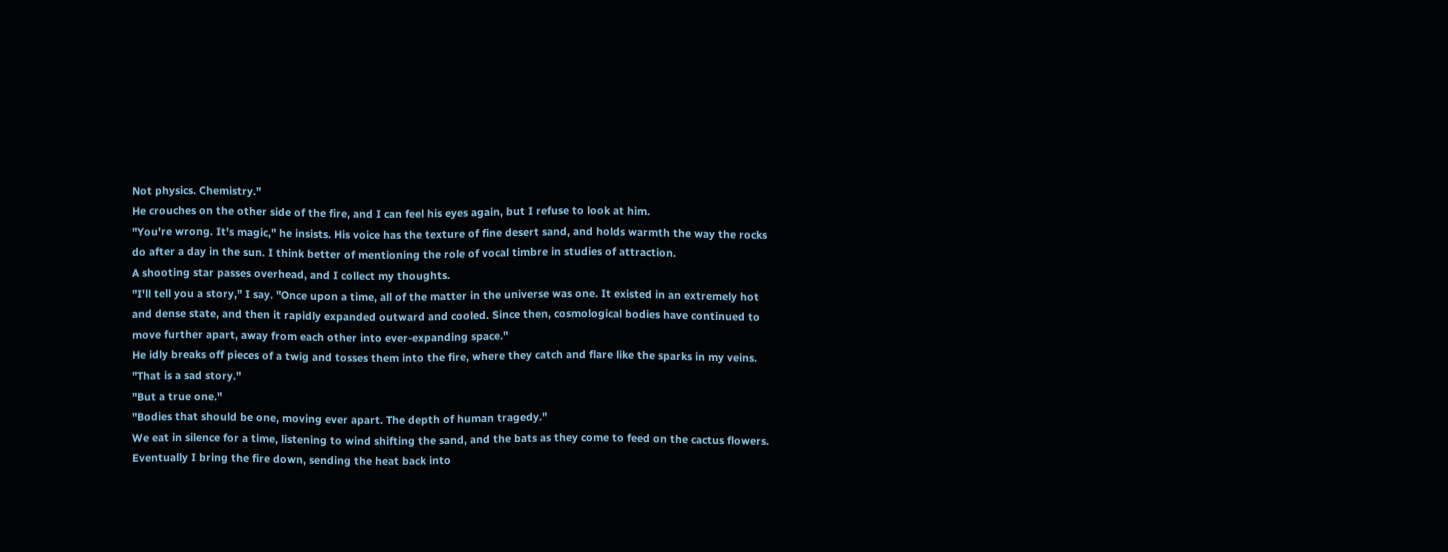Not physics. Chemistry."
He crouches on the other side of the fire, and I can feel his eyes again, but I refuse to look at him.
"You're wrong. It's magic," he insists. His voice has the texture of fine desert sand, and holds warmth the way the rocks do after a day in the sun. I think better of mentioning the role of vocal timbre in studies of attraction.
A shooting star passes overhead, and I collect my thoughts.
"I'll tell you a story," I say. "Once upon a time, all of the matter in the universe was one. It existed in an extremely hot and dense state, and then it rapidly expanded outward and cooled. Since then, cosmological bodies have continued to move further apart, away from each other into ever-expanding space."
He idly breaks off pieces of a twig and tosses them into the fire, where they catch and flare like the sparks in my veins.
"That is a sad story."
"But a true one."
"Bodies that should be one, moving ever apart. The depth of human tragedy."
We eat in silence for a time, listening to wind shifting the sand, and the bats as they come to feed on the cactus flowers. Eventually I bring the fire down, sending the heat back into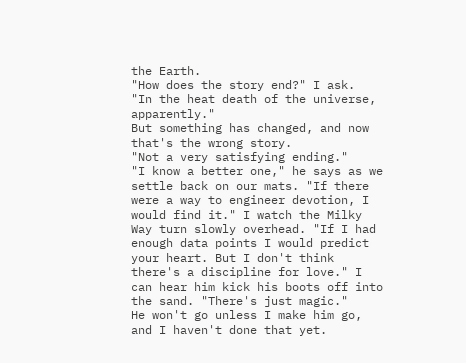the Earth.
"How does the story end?" I ask.
"In the heat death of the universe, apparently."
But something has changed, and now that's the wrong story.
"Not a very satisfying ending."
"I know a better one," he says as we settle back on our mats. "If there were a way to engineer devotion, I would find it." I watch the Milky Way turn slowly overhead. "If I had enough data points I would predict your heart. But I don't think there's a discipline for love." I can hear him kick his boots off into the sand. "There's just magic."
He won't go unless I make him go, and I haven't done that yet.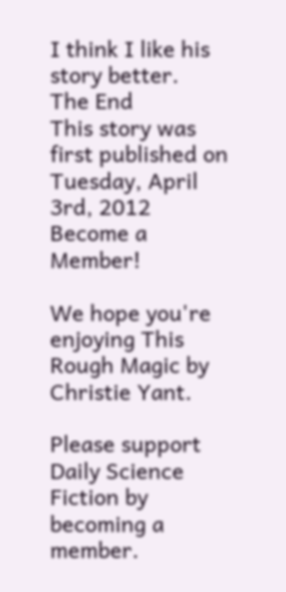I think I like his story better.
The End
This story was first published on Tuesday, April 3rd, 2012
Become a Member!

We hope you're enjoying This Rough Magic by Christie Yant.

Please support Daily Science Fiction by becoming a member.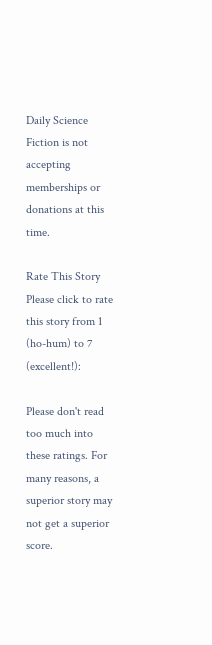Daily Science Fiction is not accepting memberships or donations at this time.

Rate This Story
Please click to rate this story from 1 (ho-hum) to 7 (excellent!):

Please don't read too much into these ratings. For many reasons, a superior story may not get a superior score.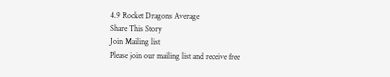4.9 Rocket Dragons Average
Share This Story
Join Mailing list
Please join our mailing list and receive free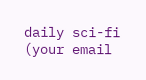daily sci-fi (your email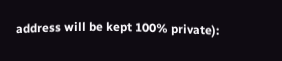address will be kept 100% private):